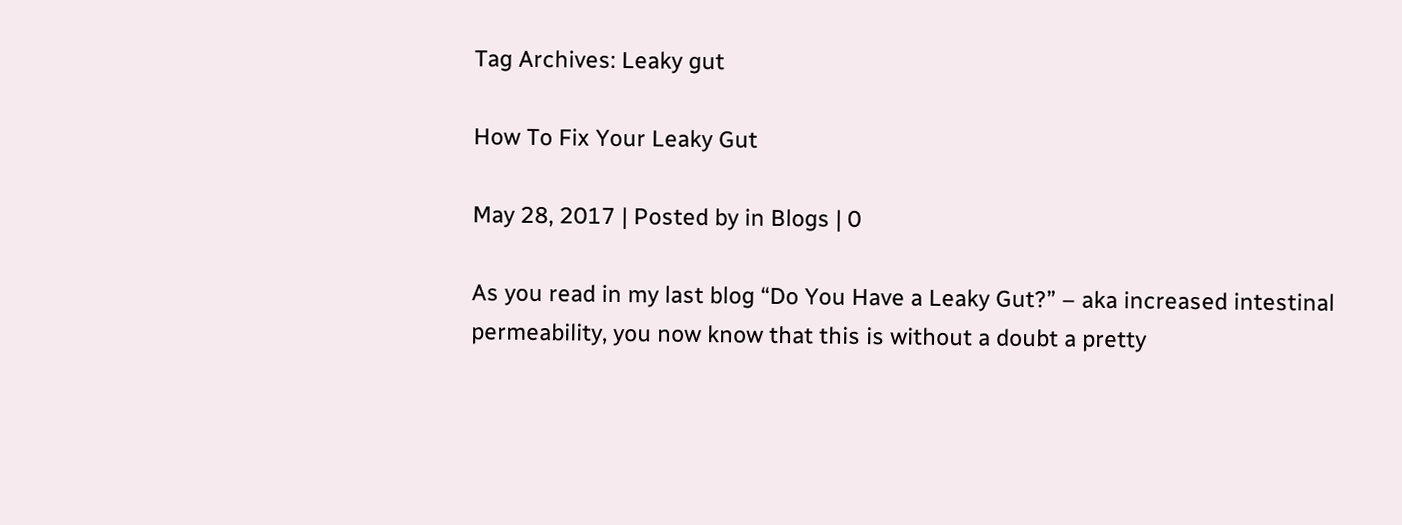Tag Archives: Leaky gut

How To Fix Your Leaky Gut

May 28, 2017 | Posted by in Blogs | 0

As you read in my last blog “Do You Have a Leaky Gut?” – aka increased intestinal permeability, you now know that this is without a doubt a pretty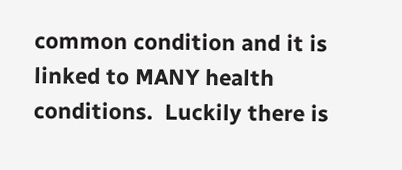common condition and it is linked to MANY health conditions.  Luckily there is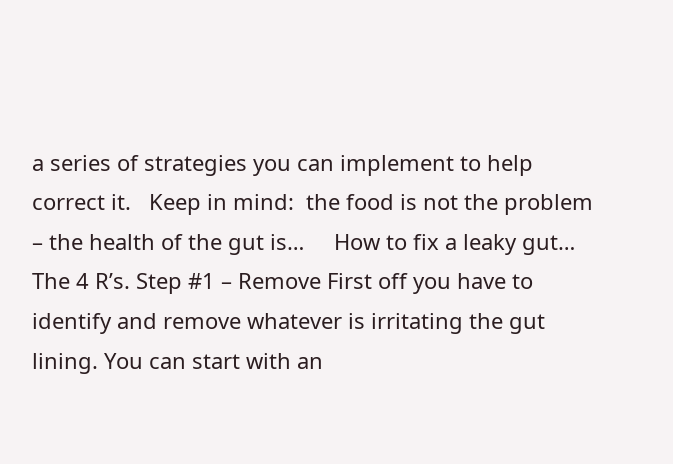a series of strategies you can implement to help correct it.   Keep in mind:  the food is not the problem – the health of the gut is…     How to fix a leaky gut… The 4 R’s. Step #1 – Remove First off you have to identify and remove whatever is irritating the gut lining. You can start with an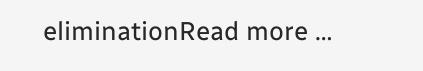eliminationRead more …